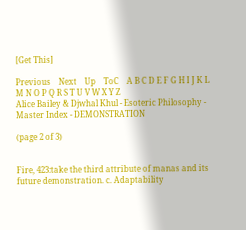[Get This]

Previous    Next    Up    ToC    A B C D E F G H I J K L M N O P Q R S T U V W X Y Z
Alice Bailey & Djwhal Khul - Esoteric Philosophy - Master Index - DEMONSTRATION

(page 2 of 3)


Fire, 423:take the third attribute of manas and its future demonstration. c. Adaptability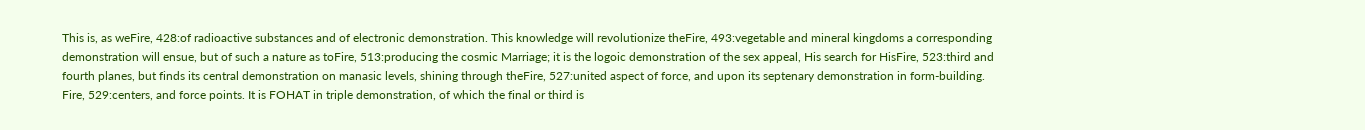This is, as weFire, 428:of radioactive substances and of electronic demonstration. This knowledge will revolutionize theFire, 493:vegetable and mineral kingdoms a corresponding demonstration will ensue, but of such a nature as toFire, 513:producing the cosmic Marriage; it is the logoic demonstration of the sex appeal, His search for HisFire, 523:third and fourth planes, but finds its central demonstration on manasic levels, shining through theFire, 527:united aspect of force, and upon its septenary demonstration in form-building. Fire, 529:centers, and force points. It is FOHAT in triple demonstration, of which the final or third is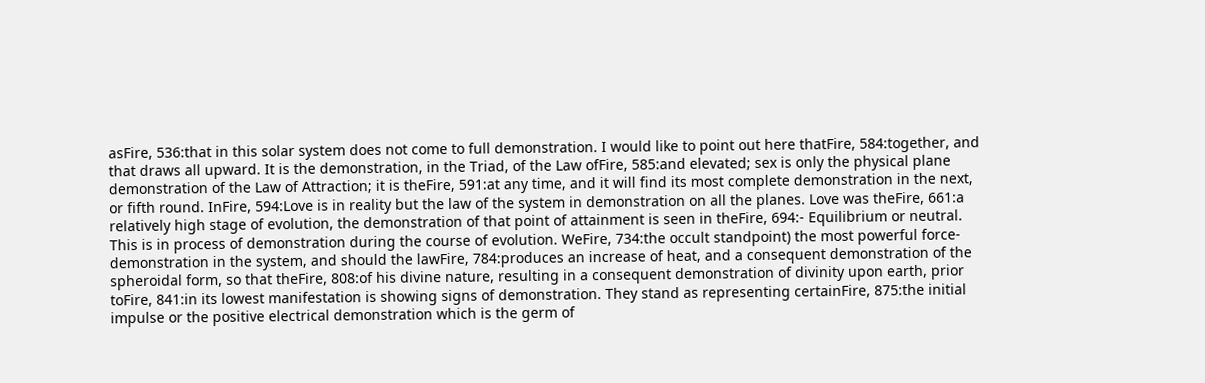asFire, 536:that in this solar system does not come to full demonstration. I would like to point out here thatFire, 584:together, and that draws all upward. It is the demonstration, in the Triad, of the Law ofFire, 585:and elevated; sex is only the physical plane demonstration of the Law of Attraction; it is theFire, 591:at any time, and it will find its most complete demonstration in the next, or fifth round. InFire, 594:Love is in reality but the law of the system in demonstration on all the planes. Love was theFire, 661:a relatively high stage of evolution, the demonstration of that point of attainment is seen in theFire, 694:- Equilibrium or neutral. This is in process of demonstration during the course of evolution. WeFire, 734:the occult standpoint) the most powerful force-demonstration in the system, and should the lawFire, 784:produces an increase of heat, and a consequent demonstration of the spheroidal form, so that theFire, 808:of his divine nature, resulting in a consequent demonstration of divinity upon earth, prior toFire, 841:in its lowest manifestation is showing signs of demonstration. They stand as representing certainFire, 875:the initial impulse or the positive electrical demonstration which is the germ of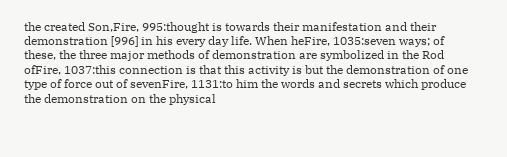the created Son,Fire, 995:thought is towards their manifestation and their demonstration [996] in his every day life. When heFire, 1035:seven ways; of these, the three major methods of demonstration are symbolized in the Rod ofFire, 1037:this connection is that this activity is but the demonstration of one type of force out of sevenFire, 1131:to him the words and secrets which produce the demonstration on the physical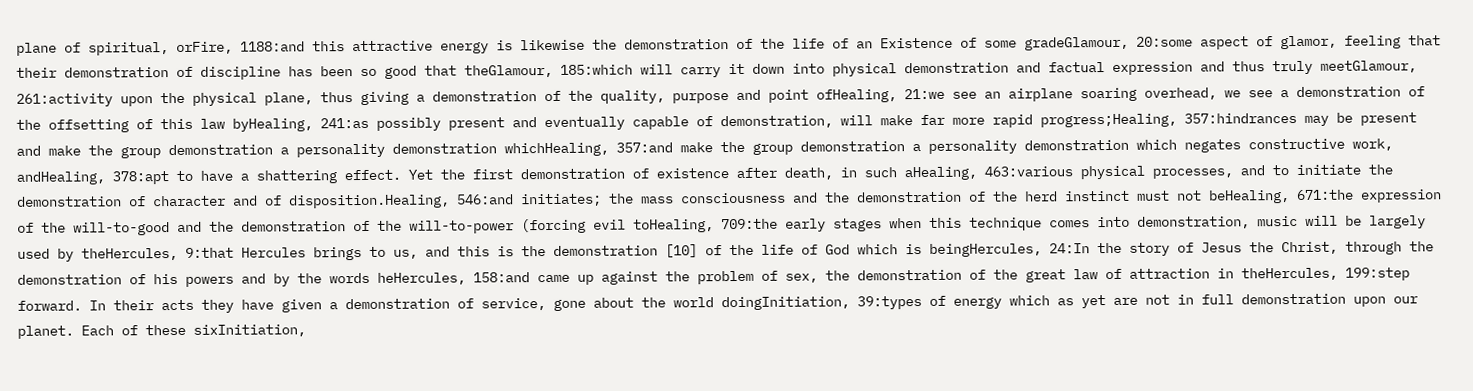plane of spiritual, orFire, 1188:and this attractive energy is likewise the demonstration of the life of an Existence of some gradeGlamour, 20:some aspect of glamor, feeling that their demonstration of discipline has been so good that theGlamour, 185:which will carry it down into physical demonstration and factual expression and thus truly meetGlamour, 261:activity upon the physical plane, thus giving a demonstration of the quality, purpose and point ofHealing, 21:we see an airplane soaring overhead, we see a demonstration of the offsetting of this law byHealing, 241:as possibly present and eventually capable of demonstration, will make far more rapid progress;Healing, 357:hindrances may be present and make the group demonstration a personality demonstration whichHealing, 357:and make the group demonstration a personality demonstration which negates constructive work, andHealing, 378:apt to have a shattering effect. Yet the first demonstration of existence after death, in such aHealing, 463:various physical processes, and to initiate the demonstration of character and of disposition.Healing, 546:and initiates; the mass consciousness and the demonstration of the herd instinct must not beHealing, 671:the expression of the will-to-good and the demonstration of the will-to-power (forcing evil toHealing, 709:the early stages when this technique comes into demonstration, music will be largely used by theHercules, 9:that Hercules brings to us, and this is the demonstration [10] of the life of God which is beingHercules, 24:In the story of Jesus the Christ, through the demonstration of his powers and by the words heHercules, 158:and came up against the problem of sex, the demonstration of the great law of attraction in theHercules, 199:step forward. In their acts they have given a demonstration of service, gone about the world doingInitiation, 39:types of energy which as yet are not in full demonstration upon our planet. Each of these sixInitiation,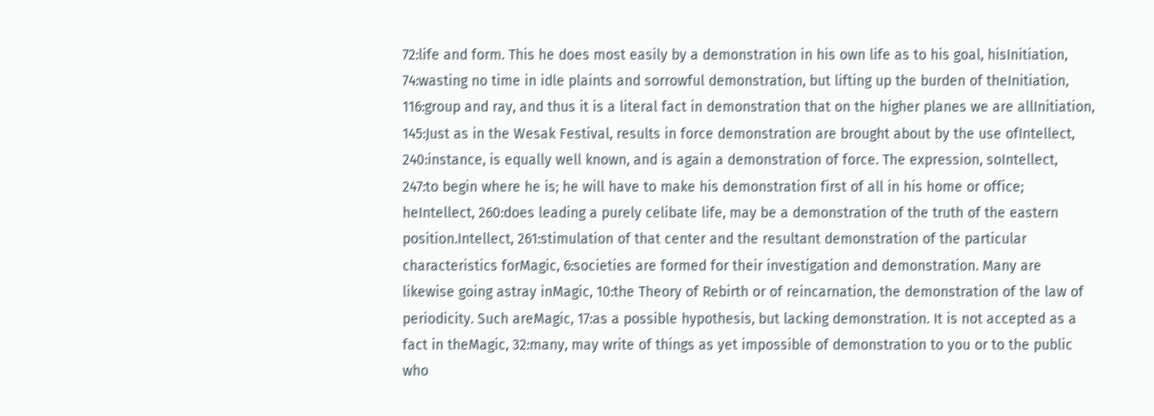72:life and form. This he does most easily by a demonstration in his own life as to his goal, hisInitiation, 74:wasting no time in idle plaints and sorrowful demonstration, but lifting up the burden of theInitiation, 116:group and ray, and thus it is a literal fact in demonstration that on the higher planes we are allInitiation, 145:Just as in the Wesak Festival, results in force demonstration are brought about by the use ofIntellect, 240:instance, is equally well known, and is again a demonstration of force. The expression, soIntellect, 247:to begin where he is; he will have to make his demonstration first of all in his home or office; heIntellect, 260:does leading a purely celibate life, may be a demonstration of the truth of the eastern position.Intellect, 261:stimulation of that center and the resultant demonstration of the particular characteristics forMagic, 6:societies are formed for their investigation and demonstration. Many are likewise going astray inMagic, 10:the Theory of Rebirth or of reincarnation, the demonstration of the law of periodicity. Such areMagic, 17:as a possible hypothesis, but lacking demonstration. It is not accepted as a fact in theMagic, 32:many, may write of things as yet impossible of demonstration to you or to the public who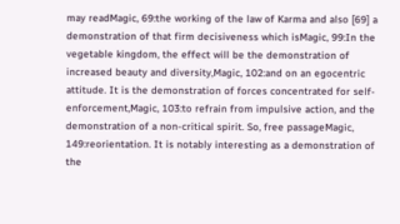may readMagic, 69:the working of the law of Karma and also [69] a demonstration of that firm decisiveness which isMagic, 99:In the vegetable kingdom, the effect will be the demonstration of increased beauty and diversity,Magic, 102:and on an egocentric attitude. It is the demonstration of forces concentrated for self-enforcement,Magic, 103:to refrain from impulsive action, and the demonstration of a non-critical spirit. So, free passageMagic, 149:reorientation. It is notably interesting as a demonstration of the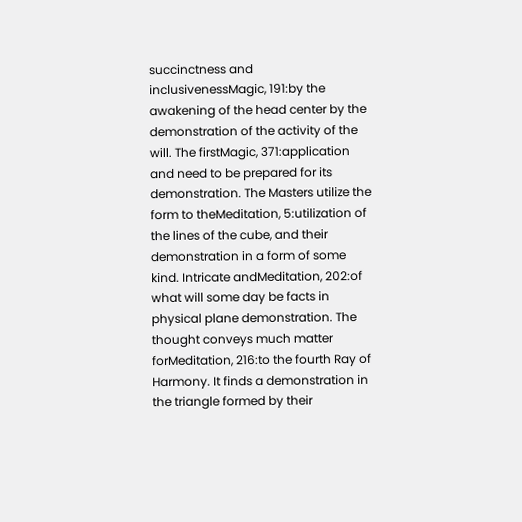succinctness and inclusivenessMagic, 191:by the awakening of the head center by the demonstration of the activity of the will. The firstMagic, 371:application and need to be prepared for its demonstration. The Masters utilize the form to theMeditation, 5:utilization of the lines of the cube, and their demonstration in a form of some kind. Intricate andMeditation, 202:of what will some day be facts in physical plane demonstration. The thought conveys much matter forMeditation, 216:to the fourth Ray of Harmony. It finds a demonstration in the triangle formed by their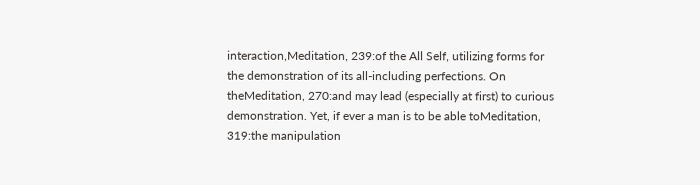interaction,Meditation, 239:of the All Self, utilizing forms for the demonstration of its all-including perfections. On theMeditation, 270:and may lead (especially at first) to curious demonstration. Yet, if ever a man is to be able toMeditation, 319:the manipulation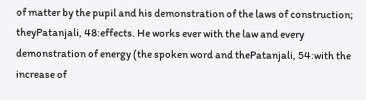of matter by the pupil and his demonstration of the laws of construction; theyPatanjali, 48:effects. He works ever with the law and every demonstration of energy (the spoken word and thePatanjali, 54:with the increase of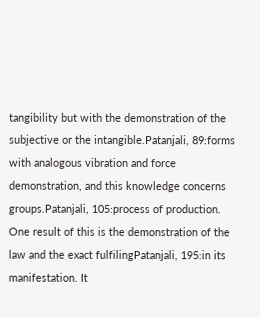tangibility but with the demonstration of the subjective or the intangible.Patanjali, 89:forms with analogous vibration and force demonstration, and this knowledge concerns groups.Patanjali, 105:process of production. One result of this is the demonstration of the law and the exact fulfilingPatanjali, 195:in its manifestation. It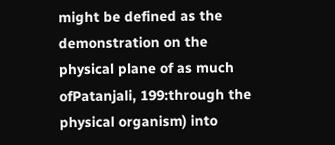might be defined as the demonstration on the physical plane of as much ofPatanjali, 199:through the physical organism) into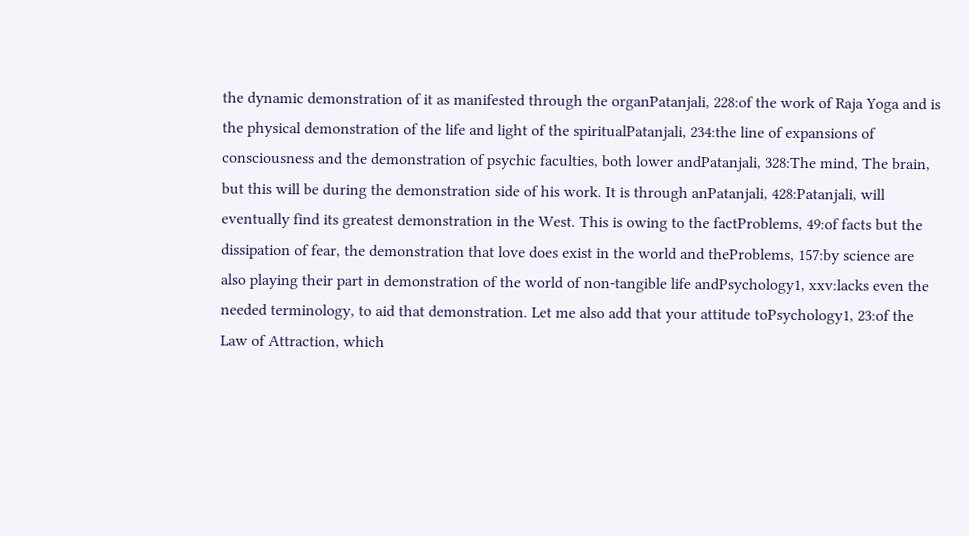the dynamic demonstration of it as manifested through the organPatanjali, 228:of the work of Raja Yoga and is the physical demonstration of the life and light of the spiritualPatanjali, 234:the line of expansions of consciousness and the demonstration of psychic faculties, both lower andPatanjali, 328:The mind, The brain, but this will be during the demonstration side of his work. It is through anPatanjali, 428:Patanjali, will eventually find its greatest demonstration in the West. This is owing to the factProblems, 49:of facts but the dissipation of fear, the demonstration that love does exist in the world and theProblems, 157:by science are also playing their part in demonstration of the world of non-tangible life andPsychology1, xxv:lacks even the needed terminology, to aid that demonstration. Let me also add that your attitude toPsychology1, 23:of the Law of Attraction, which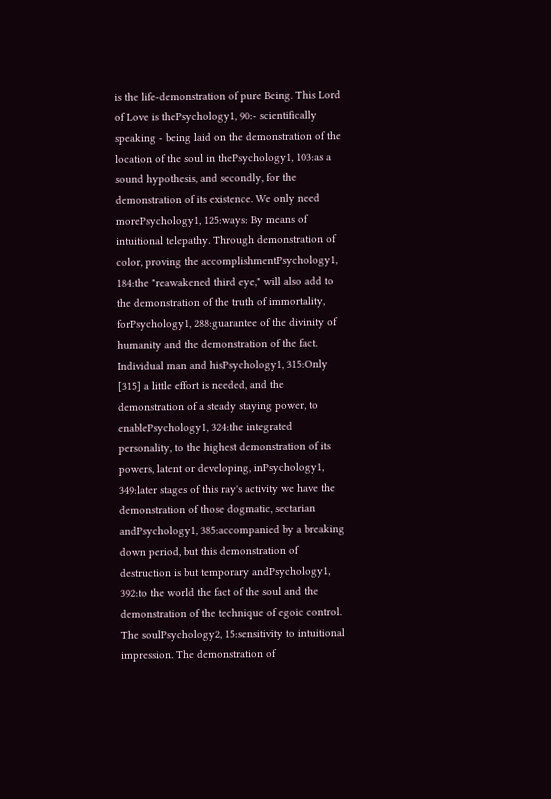is the life-demonstration of pure Being. This Lord of Love is thePsychology1, 90:- scientifically speaking - being laid on the demonstration of the location of the soul in thePsychology1, 103:as a sound hypothesis, and secondly, for the demonstration of its existence. We only need morePsychology1, 125:ways: By means of intuitional telepathy. Through demonstration of color, proving the accomplishmentPsychology1, 184:the "reawakened third eye," will also add to the demonstration of the truth of immortality, forPsychology1, 288:guarantee of the divinity of humanity and the demonstration of the fact. Individual man and hisPsychology1, 315:Only [315] a little effort is needed, and the demonstration of a steady staying power, to enablePsychology1, 324:the integrated personality, to the highest demonstration of its powers, latent or developing, inPsychology1, 349:later stages of this ray's activity we have the demonstration of those dogmatic, sectarian andPsychology1, 385:accompanied by a breaking down period, but this demonstration of destruction is but temporary andPsychology1, 392:to the world the fact of the soul and the demonstration of the technique of egoic control. The soulPsychology2, 15:sensitivity to intuitional impression. The demonstration of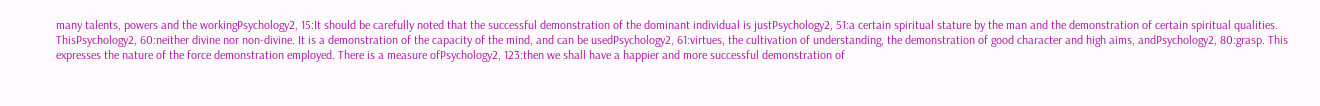many talents, powers and the workingPsychology2, 15:It should be carefully noted that the successful demonstration of the dominant individual is justPsychology2, 51:a certain spiritual stature by the man and the demonstration of certain spiritual qualities. ThisPsychology2, 60:neither divine nor non-divine. It is a demonstration of the capacity of the mind, and can be usedPsychology2, 61:virtues, the cultivation of understanding, the demonstration of good character and high aims, andPsychology2, 80:grasp. This expresses the nature of the force demonstration employed. There is a measure ofPsychology2, 123:then we shall have a happier and more successful demonstration of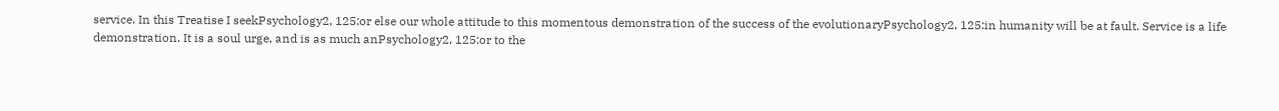service. In this Treatise I seekPsychology2, 125:or else our whole attitude to this momentous demonstration of the success of the evolutionaryPsychology2, 125:in humanity will be at fault. Service is a life demonstration. It is a soul urge, and is as much anPsychology2, 125:or to the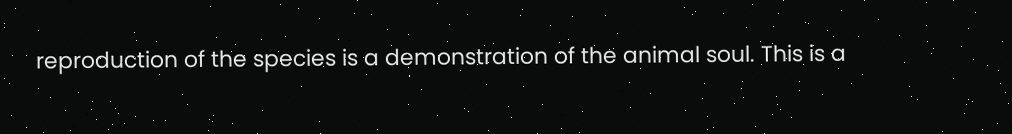reproduction of the species is a demonstration of the animal soul. This is a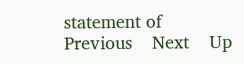statement of
Previous    Next    Up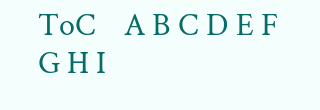ToC    A B C D E F G H I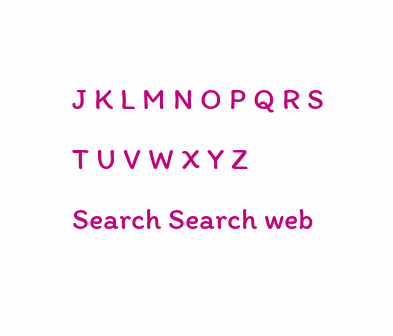J K L M N O P Q R S T U V W X Y Z
Search Search web